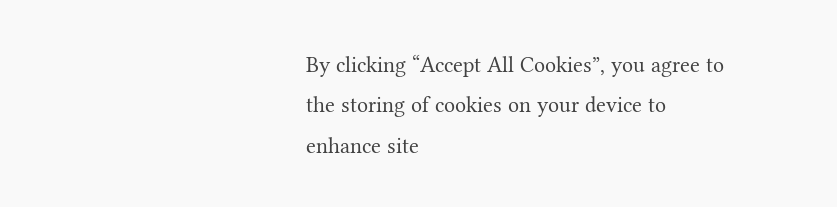By clicking “Accept All Cookies”, you agree to the storing of cookies on your device to enhance site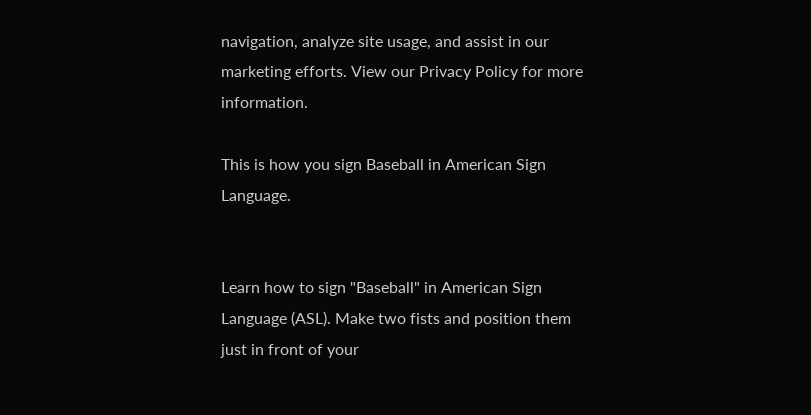navigation, analyze site usage, and assist in our marketing efforts. View our Privacy Policy for more information.

This is how you sign Baseball in American Sign Language.


Learn how to sign "Baseball" in American Sign Language (ASL). Make two fists and position them just in front of your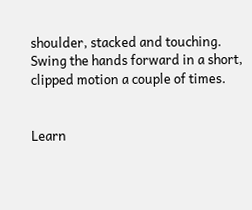shoulder, stacked and touching. Swing the hands forward in a short, clipped motion a couple of times.


Learn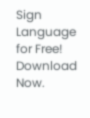Sign Language for Free! Download Now.